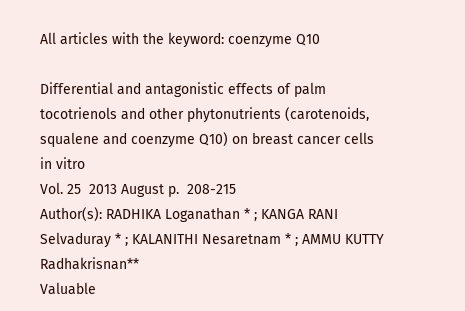All articles with the keyword: coenzyme Q10

Differential and antagonistic effects of palm tocotrienols and other phytonutrients (carotenoids, squalene and coenzyme Q10) on breast cancer cells in vitro
Vol. 25  2013 August p.  208-215
Author(s): RADHIKA Loganathan * ; KANGA RANI Selvaduray * ; KALANITHI Nesaretnam * ; AMMU KUTTY Radhakrisnan**
Valuable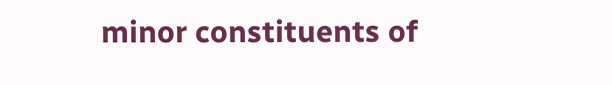minor constituents of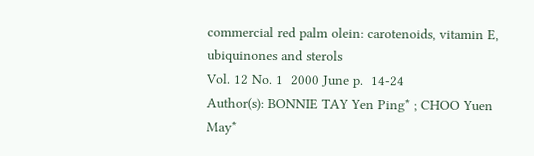commercial red palm olein: carotenoids, vitamin E, ubiquinones and sterols
Vol. 12 No. 1  2000 June p.  14-24
Author(s): BONNIE TAY Yen Ping* ; CHOO Yuen May*